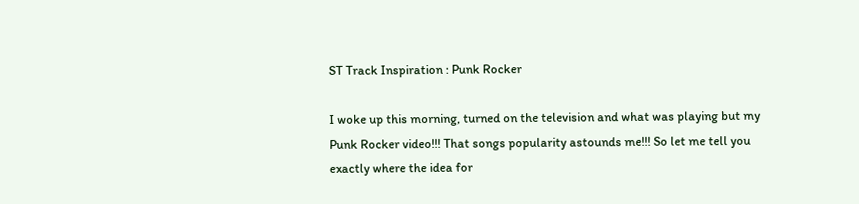ST Track Inspiration : Punk Rocker

I woke up this morning, turned on the television and what was playing but my Punk Rocker video!!! That songs popularity astounds me!!! So let me tell you exactly where the idea for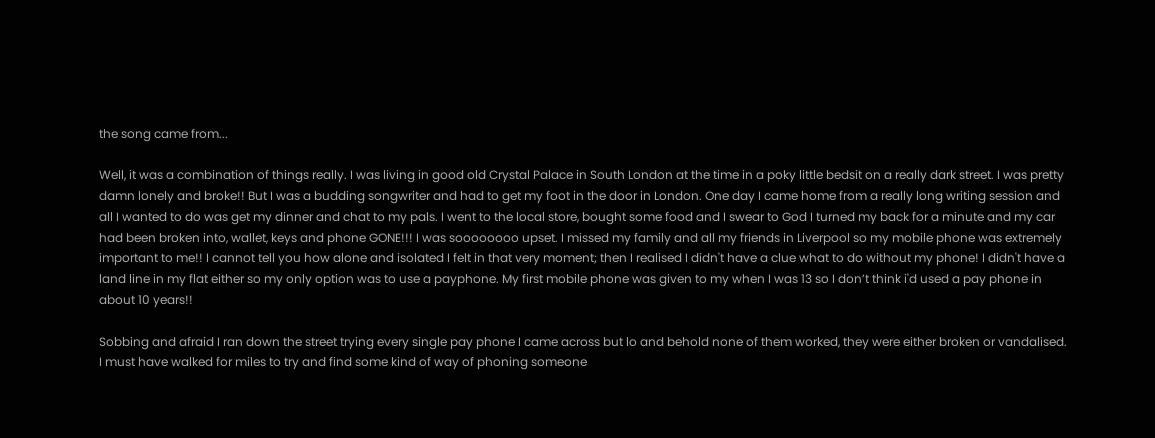the song came from...

Well, it was a combination of things really. I was living in good old Crystal Palace in South London at the time in a poky little bedsit on a really dark street. I was pretty damn lonely and broke!! But I was a budding songwriter and had to get my foot in the door in London. One day I came home from a really long writing session and all I wanted to do was get my dinner and chat to my pals. I went to the local store, bought some food and I swear to God I turned my back for a minute and my car had been broken into, wallet, keys and phone GONE!!! I was soooooooo upset. I missed my family and all my friends in Liverpool so my mobile phone was extremely important to me!! I cannot tell you how alone and isolated I felt in that very moment; then I realised I didn't have a clue what to do without my phone! I didn't have a land line in my flat either so my only option was to use a payphone. My first mobile phone was given to my when I was 13 so I don’t think i'd used a pay phone in about 10 years!!

Sobbing and afraid I ran down the street trying every single pay phone I came across but lo and behold none of them worked, they were either broken or vandalised. I must have walked for miles to try and find some kind of way of phoning someone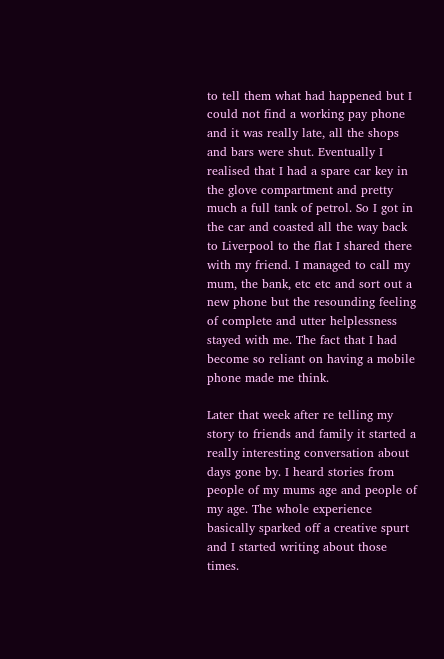to tell them what had happened but I could not find a working pay phone and it was really late, all the shops and bars were shut. Eventually I realised that I had a spare car key in the glove compartment and pretty much a full tank of petrol. So I got in the car and coasted all the way back to Liverpool to the flat I shared there with my friend. I managed to call my mum, the bank, etc etc and sort out a new phone but the resounding feeling of complete and utter helplessness stayed with me. The fact that I had become so reliant on having a mobile phone made me think.

Later that week after re telling my story to friends and family it started a really interesting conversation about days gone by. I heard stories from people of my mums age and people of my age. The whole experience basically sparked off a creative spurt and I started writing about those times.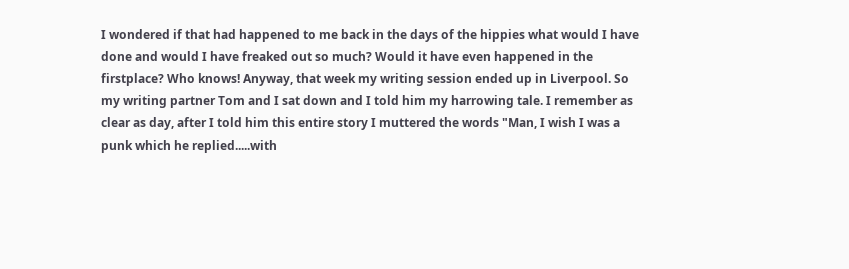I wondered if that had happened to me back in the days of the hippies what would I have done and would I have freaked out so much? Would it have even happened in the firstplace? Who knows! Anyway, that week my writing session ended up in Liverpool. So my writing partner Tom and I sat down and I told him my harrowing tale. I remember as clear as day, after I told him this entire story I muttered the words "Man, I wish I was a punk which he replied.....with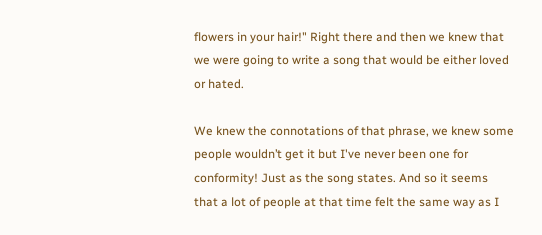flowers in your hair!" Right there and then we knew that we were going to write a song that would be either loved or hated.

We knew the connotations of that phrase, we knew some people wouldn’t get it but I've never been one for conformity! Just as the song states. And so it seems that a lot of people at that time felt the same way as I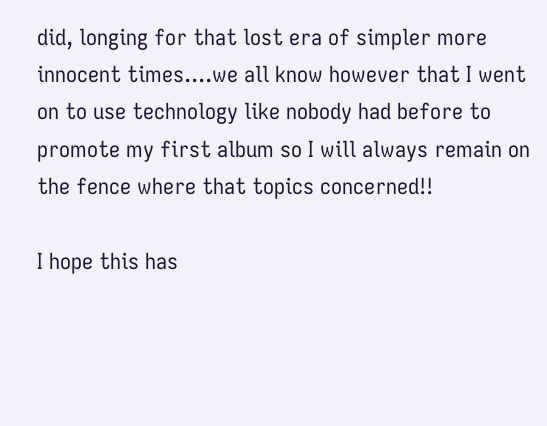did, longing for that lost era of simpler more innocent times....we all know however that I went on to use technology like nobody had before to promote my first album so I will always remain on the fence where that topics concerned!!

I hope this has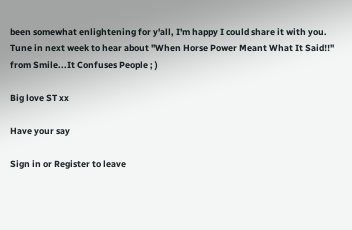been somewhat enlightening for y'all, I'm happy I could share it with you. Tune in next week to hear about "When Horse Power Meant What It Said!!" from Smile...It Confuses People ; )

Big love ST xx

Have your say

Sign in or Register to leave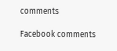comments

Facebook comments